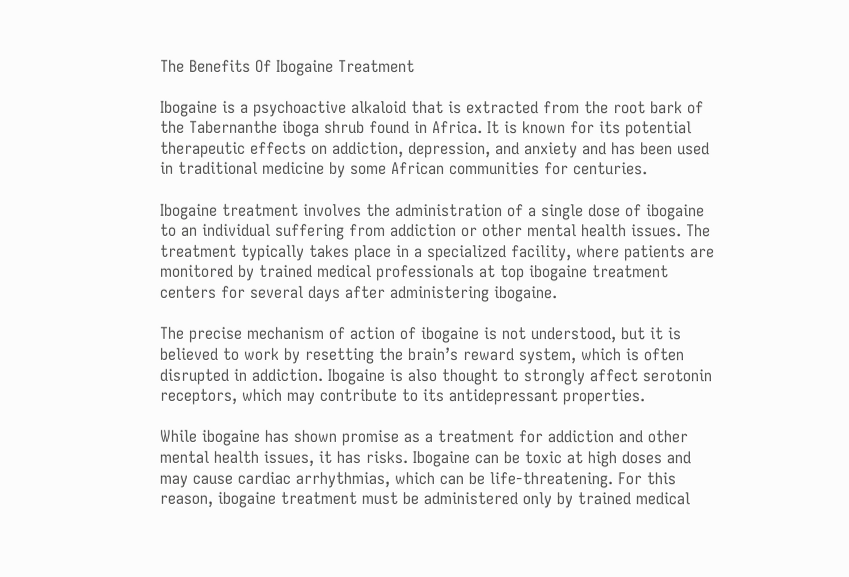The Benefits Of Ibogaine Treatment

Ibogaine is a psychoactive alkaloid that is extracted from the root bark of the Tabernanthe iboga shrub found in Africa. It is known for its potential therapeutic effects on addiction, depression, and anxiety and has been used in traditional medicine by some African communities for centuries.

Ibogaine treatment involves the administration of a single dose of ibogaine to an individual suffering from addiction or other mental health issues. The treatment typically takes place in a specialized facility, where patients are monitored by trained medical professionals at top ibogaine treatment centers for several days after administering ibogaine.

The precise mechanism of action of ibogaine is not understood, but it is believed to work by resetting the brain’s reward system, which is often disrupted in addiction. Ibogaine is also thought to strongly affect serotonin receptors, which may contribute to its antidepressant properties.

While ibogaine has shown promise as a treatment for addiction and other mental health issues, it has risks. Ibogaine can be toxic at high doses and may cause cardiac arrhythmias, which can be life-threatening. For this reason, ibogaine treatment must be administered only by trained medical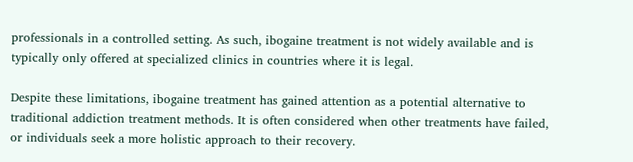professionals in a controlled setting. As such, ibogaine treatment is not widely available and is typically only offered at specialized clinics in countries where it is legal.

Despite these limitations, ibogaine treatment has gained attention as a potential alternative to traditional addiction treatment methods. It is often considered when other treatments have failed, or individuals seek a more holistic approach to their recovery.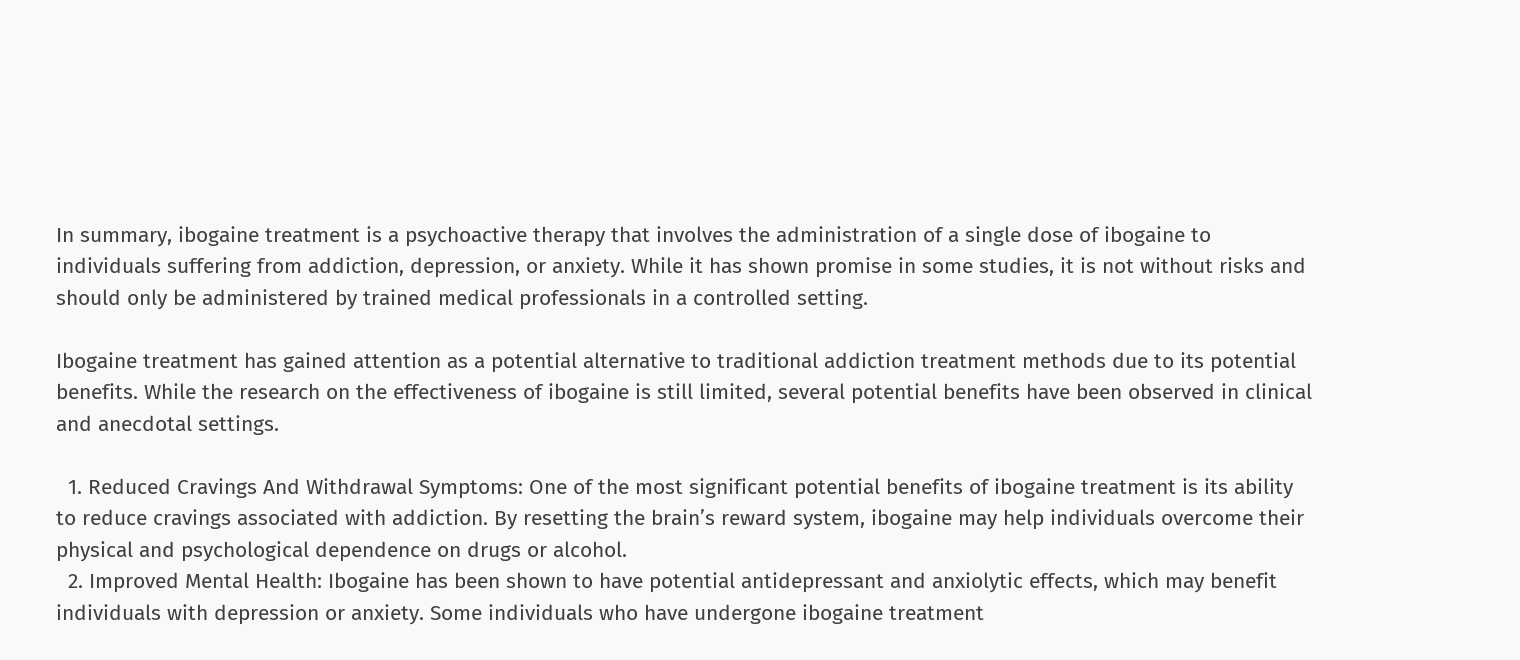In summary, ibogaine treatment is a psychoactive therapy that involves the administration of a single dose of ibogaine to individuals suffering from addiction, depression, or anxiety. While it has shown promise in some studies, it is not without risks and should only be administered by trained medical professionals in a controlled setting.

Ibogaine treatment has gained attention as a potential alternative to traditional addiction treatment methods due to its potential benefits. While the research on the effectiveness of ibogaine is still limited, several potential benefits have been observed in clinical and anecdotal settings.

  1. Reduced Cravings And Withdrawal Symptoms: One of the most significant potential benefits of ibogaine treatment is its ability to reduce cravings associated with addiction. By resetting the brain’s reward system, ibogaine may help individuals overcome their physical and psychological dependence on drugs or alcohol.
  2. Improved Mental Health: Ibogaine has been shown to have potential antidepressant and anxiolytic effects, which may benefit individuals with depression or anxiety. Some individuals who have undergone ibogaine treatment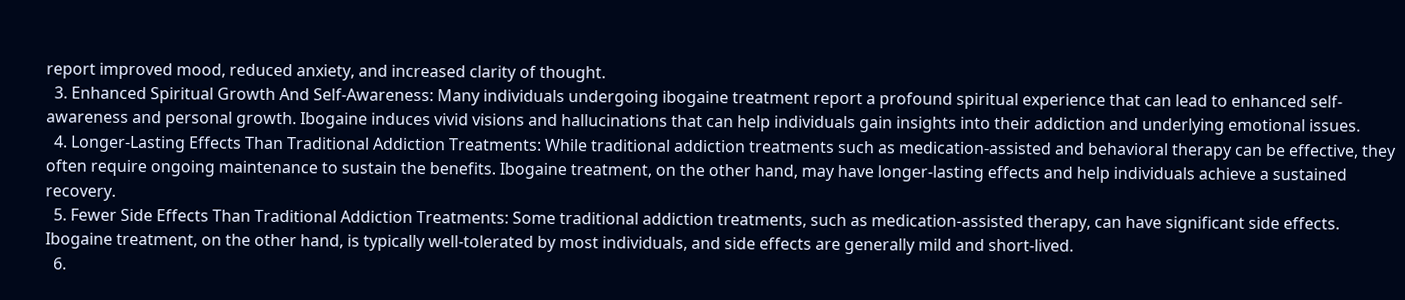report improved mood, reduced anxiety, and increased clarity of thought.
  3. Enhanced Spiritual Growth And Self-Awareness: Many individuals undergoing ibogaine treatment report a profound spiritual experience that can lead to enhanced self-awareness and personal growth. Ibogaine induces vivid visions and hallucinations that can help individuals gain insights into their addiction and underlying emotional issues.
  4. Longer-Lasting Effects Than Traditional Addiction Treatments: While traditional addiction treatments such as medication-assisted and behavioral therapy can be effective, they often require ongoing maintenance to sustain the benefits. Ibogaine treatment, on the other hand, may have longer-lasting effects and help individuals achieve a sustained recovery.
  5. Fewer Side Effects Than Traditional Addiction Treatments: Some traditional addiction treatments, such as medication-assisted therapy, can have significant side effects. Ibogaine treatment, on the other hand, is typically well-tolerated by most individuals, and side effects are generally mild and short-lived.
  6.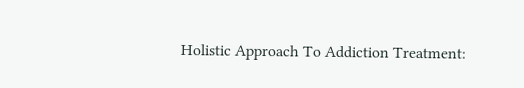Holistic Approach To Addiction Treatment: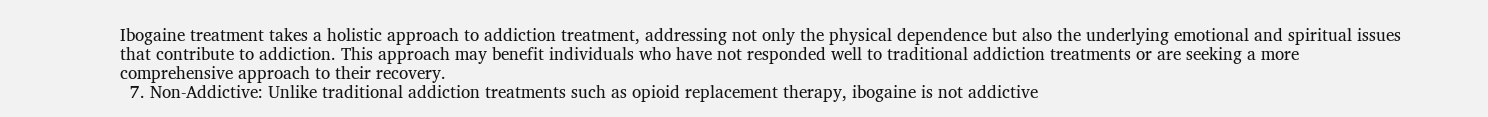Ibogaine treatment takes a holistic approach to addiction treatment, addressing not only the physical dependence but also the underlying emotional and spiritual issues that contribute to addiction. This approach may benefit individuals who have not responded well to traditional addiction treatments or are seeking a more comprehensive approach to their recovery.
  7. Non-Addictive: Unlike traditional addiction treatments such as opioid replacement therapy, ibogaine is not addictive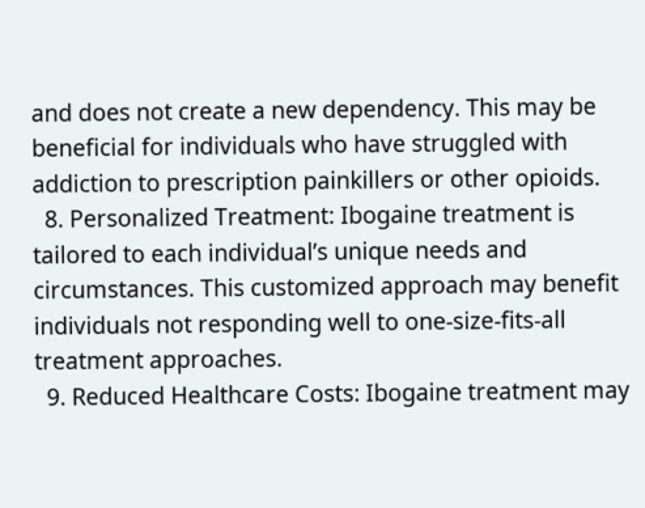and does not create a new dependency. This may be beneficial for individuals who have struggled with addiction to prescription painkillers or other opioids.
  8. Personalized Treatment: Ibogaine treatment is tailored to each individual’s unique needs and circumstances. This customized approach may benefit individuals not responding well to one-size-fits-all treatment approaches.
  9. Reduced Healthcare Costs: Ibogaine treatment may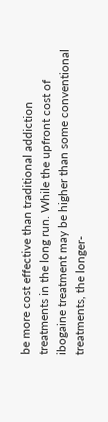be more cost effective than traditional addiction treatments in the long run. While the upfront cost of ibogaine treatment may be higher than some conventional treatments, the longer-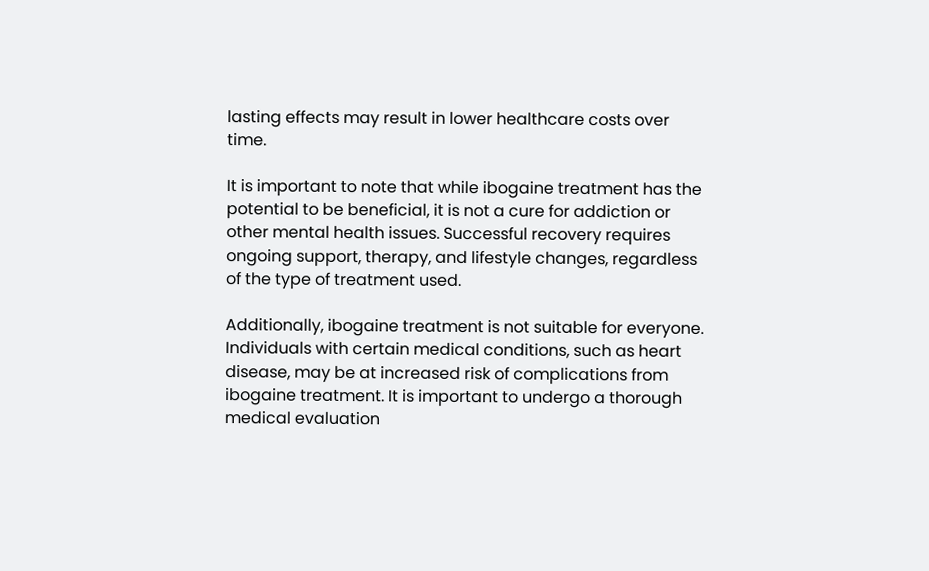lasting effects may result in lower healthcare costs over time.

It is important to note that while ibogaine treatment has the potential to be beneficial, it is not a cure for addiction or other mental health issues. Successful recovery requires ongoing support, therapy, and lifestyle changes, regardless of the type of treatment used.

Additionally, ibogaine treatment is not suitable for everyone. Individuals with certain medical conditions, such as heart disease, may be at increased risk of complications from ibogaine treatment. It is important to undergo a thorough medical evaluation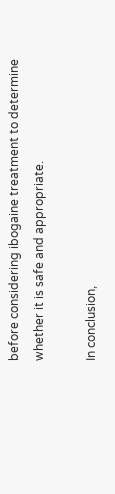before considering ibogaine treatment to determine whether it is safe and appropriate.

In conclusion,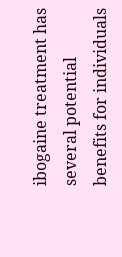ibogaine treatment has several potential benefits for individuals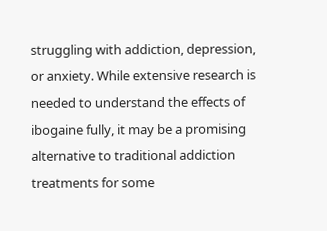struggling with addiction, depression, or anxiety. While extensive research is needed to understand the effects of ibogaine fully, it may be a promising alternative to traditional addiction treatments for some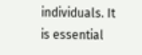individuals. It is essential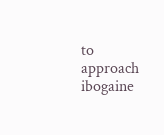to approach ibogaine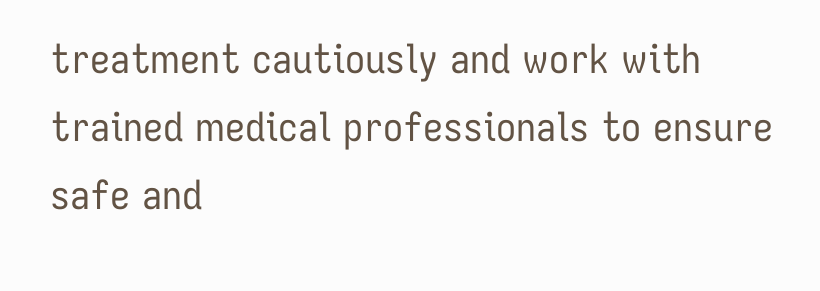treatment cautiously and work with trained medical professionals to ensure safe and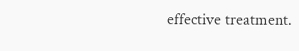effective treatment.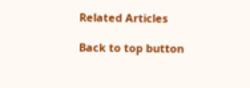Related Articles

Back to top button